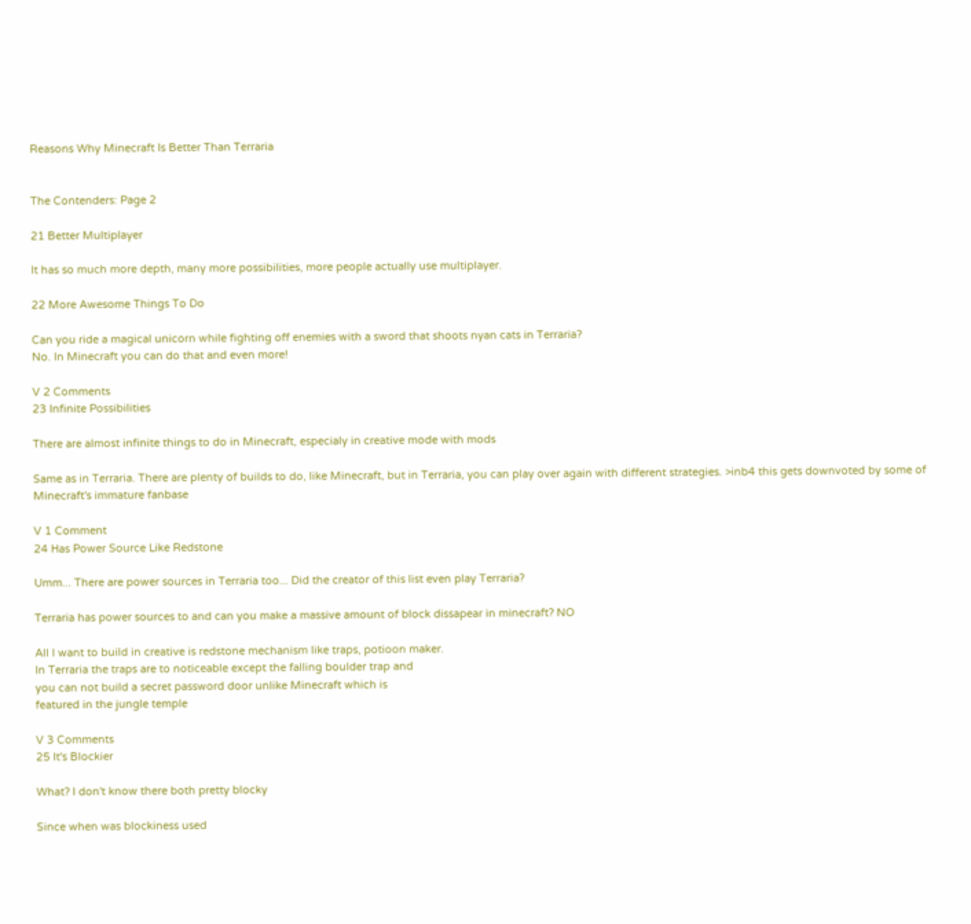Reasons Why Minecraft Is Better Than Terraria


The Contenders: Page 2

21 Better Multiplayer

It has so much more depth, many more possibilities, more people actually use multiplayer.

22 More Awesome Things To Do

Can you ride a magical unicorn while fighting off enemies with a sword that shoots nyan cats in Terraria?
No. In Minecraft you can do that and even more!

V 2 Comments
23 Infinite Possibilities

There are almost infinite things to do in Minecraft, especialy in creative mode with mods

Same as in Terraria. There are plenty of builds to do, like Minecraft, but in Terraria, you can play over again with different strategies. >inb4 this gets downvoted by some of Minecraft's immature fanbase

V 1 Comment
24 Has Power Source Like Redstone

Umm... There are power sources in Terraria too... Did the creator of this list even play Terraria?

Terraria has power sources to and can you make a massive amount of block dissapear in minecraft? NO

All I want to build in creative is redstone mechanism like traps, potioon maker.
In Terraria the traps are to noticeable except the falling boulder trap and
you can not build a secret password door unlike Minecraft which is
featured in the jungle temple

V 3 Comments
25 It's Blockier

What? I don't know there both pretty blocky

Since when was blockiness used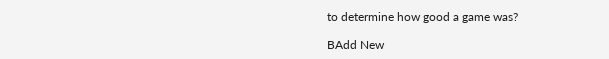to determine how good a game was?

BAdd New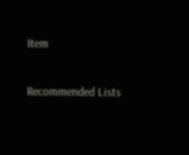Item

Recommended Lists